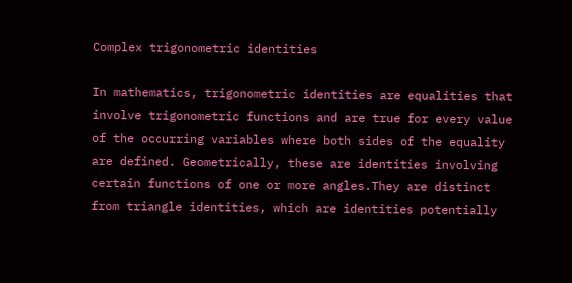Complex trigonometric identities

In mathematics, trigonometric identities are equalities that involve trigonometric functions and are true for every value of the occurring variables where both sides of the equality are defined. Geometrically, these are identities involving certain functions of one or more angles.They are distinct from triangle identities, which are identities potentially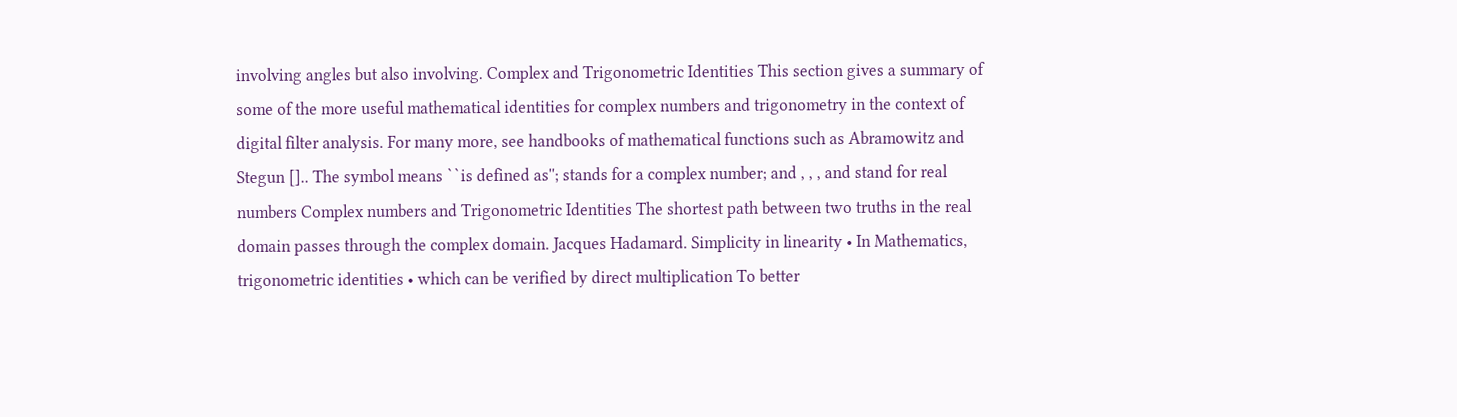involving angles but also involving. Complex and Trigonometric Identities This section gives a summary of some of the more useful mathematical identities for complex numbers and trigonometry in the context of digital filter analysis. For many more, see handbooks of mathematical functions such as Abramowitz and Stegun [].. The symbol means ``is defined as''; stands for a complex number; and , , , and stand for real numbers Complex numbers and Trigonometric Identities The shortest path between two truths in the real domain passes through the complex domain. Jacques Hadamard. Simplicity in linearity • In Mathematics, trigonometric identities • which can be verified by direct multiplication To better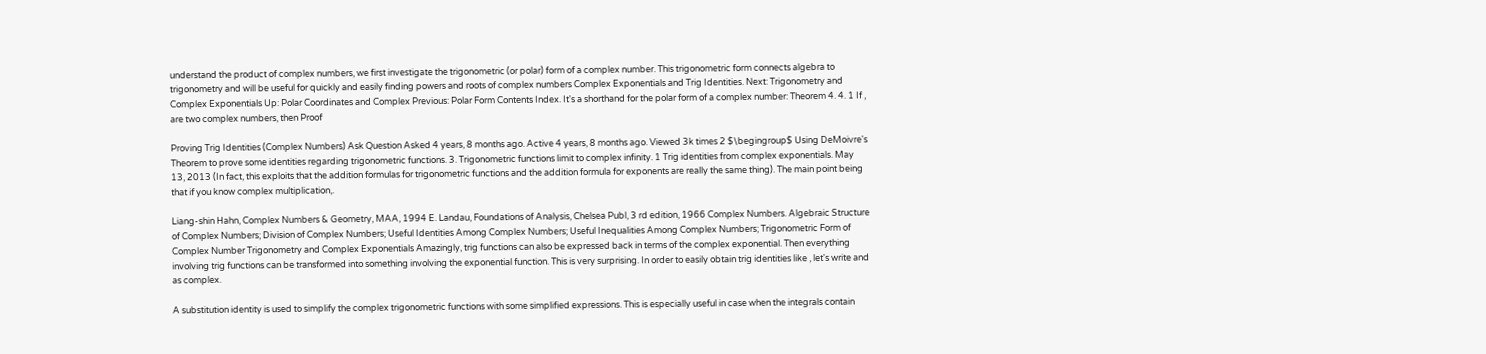understand the product of complex numbers, we first investigate the trigonometric (or polar) form of a complex number. This trigonometric form connects algebra to trigonometry and will be useful for quickly and easily finding powers and roots of complex numbers Complex Exponentials and Trig Identities. Next: Trigonometry and Complex Exponentials Up: Polar Coordinates and Complex Previous: Polar Form Contents Index. It's a shorthand for the polar form of a complex number: Theorem 4. 4. 1 If , are two complex numbers, then Proof

Proving Trig Identities (Complex Numbers) Ask Question Asked 4 years, 8 months ago. Active 4 years, 8 months ago. Viewed 3k times 2 $\begingroup$ Using DeMoivre's Theorem to prove some identities regarding trigonometric functions. 3. Trigonometric functions limit to complex infinity. 1 Trig identities from complex exponentials. May 13, 2013 (In fact, this exploits that the addition formulas for trigonometric functions and the addition formula for exponents are really the same thing). The main point being that if you know complex multiplication,.

Liang-shin Hahn, Complex Numbers & Geometry, MAA, 1994 E. Landau, Foundations of Analysis, Chelsea Publ, 3 rd edition, 1966 Complex Numbers. Algebraic Structure of Complex Numbers; Division of Complex Numbers; Useful Identities Among Complex Numbers; Useful Inequalities Among Complex Numbers; Trigonometric Form of Complex Number Trigonometry and Complex Exponentials Amazingly, trig functions can also be expressed back in terms of the complex exponential. Then everything involving trig functions can be transformed into something involving the exponential function. This is very surprising. In order to easily obtain trig identities like , let's write and as complex.

A substitution identity is used to simplify the complex trigonometric functions with some simplified expressions. This is especially useful in case when the integrals contain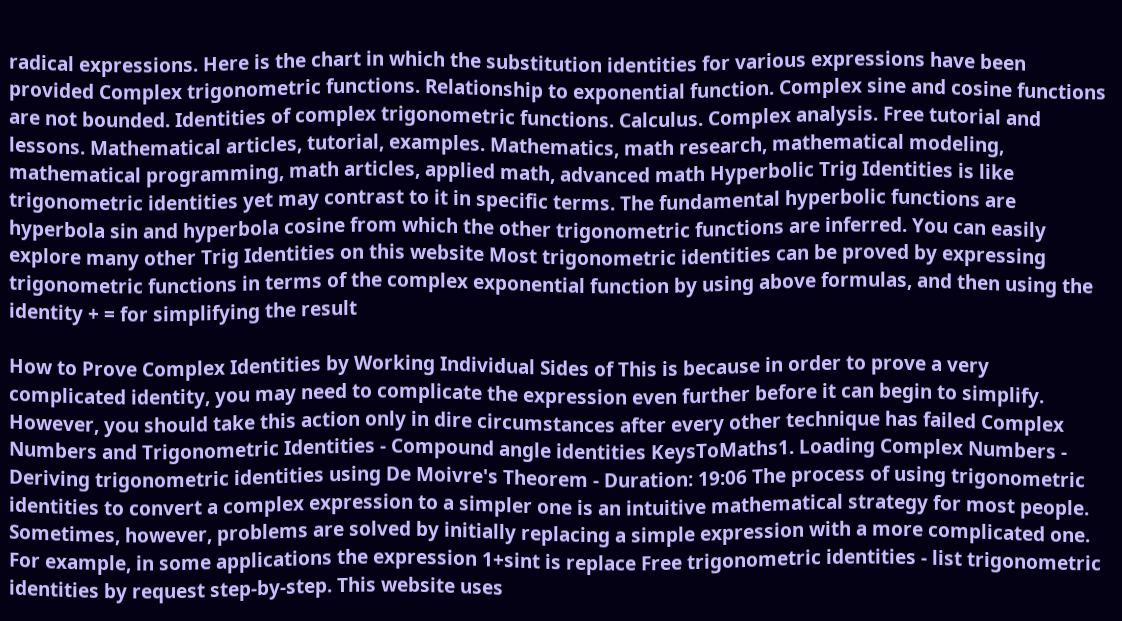radical expressions. Here is the chart in which the substitution identities for various expressions have been provided Complex trigonometric functions. Relationship to exponential function. Complex sine and cosine functions are not bounded. Identities of complex trigonometric functions. Calculus. Complex analysis. Free tutorial and lessons. Mathematical articles, tutorial, examples. Mathematics, math research, mathematical modeling, mathematical programming, math articles, applied math, advanced math Hyperbolic Trig Identities is like trigonometric identities yet may contrast to it in specific terms. The fundamental hyperbolic functions are hyperbola sin and hyperbola cosine from which the other trigonometric functions are inferred. You can easily explore many other Trig Identities on this website Most trigonometric identities can be proved by expressing trigonometric functions in terms of the complex exponential function by using above formulas, and then using the identity + = for simplifying the result

How to Prove Complex Identities by Working Individual Sides of This is because in order to prove a very complicated identity, you may need to complicate the expression even further before it can begin to simplify. However, you should take this action only in dire circumstances after every other technique has failed Complex Numbers and Trigonometric Identities - Compound angle identities KeysToMaths1. Loading Complex Numbers - Deriving trigonometric identities using De Moivre's Theorem - Duration: 19:06 The process of using trigonometric identities to convert a complex expression to a simpler one is an intuitive mathematical strategy for most people. Sometimes, however, problems are solved by initially replacing a simple expression with a more complicated one. For example, in some applications the expression 1+sint is replace Free trigonometric identities - list trigonometric identities by request step-by-step. This website uses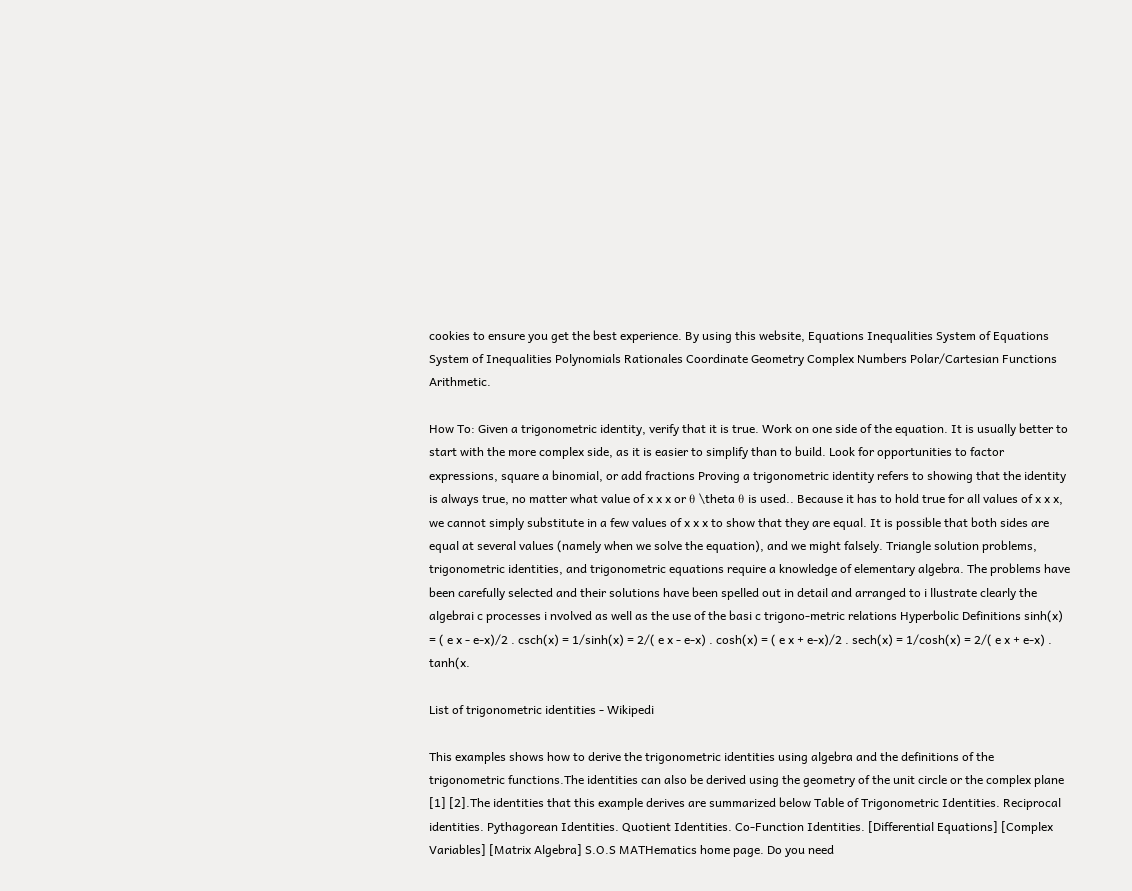cookies to ensure you get the best experience. By using this website, Equations Inequalities System of Equations System of Inequalities Polynomials Rationales Coordinate Geometry Complex Numbers Polar/Cartesian Functions Arithmetic.

How To: Given a trigonometric identity, verify that it is true. Work on one side of the equation. It is usually better to start with the more complex side, as it is easier to simplify than to build. Look for opportunities to factor expressions, square a binomial, or add fractions Proving a trigonometric identity refers to showing that the identity is always true, no matter what value of x x x or θ \theta θ is used.. Because it has to hold true for all values of x x x, we cannot simply substitute in a few values of x x x to show that they are equal. It is possible that both sides are equal at several values (namely when we solve the equation), and we might falsely. Triangle solution problems, trigonometric identities, and trigonometric equations require a knowledge of elementary algebra. The problems have been carefully selected and their solutions have been spelled out in detail and arranged to i llustrate clearly the algebrai c processes i nvolved as well as the use of the basi c trigono-metric relations Hyperbolic Definitions sinh(x) = ( e x - e-x)/2 . csch(x) = 1/sinh(x) = 2/( e x - e-x) . cosh(x) = ( e x + e-x)/2 . sech(x) = 1/cosh(x) = 2/( e x + e-x) . tanh(x.

List of trigonometric identities - Wikipedi

This examples shows how to derive the trigonometric identities using algebra and the definitions of the trigonometric functions.The identities can also be derived using the geometry of the unit circle or the complex plane [1] [2].The identities that this example derives are summarized below Table of Trigonometric Identities. Reciprocal identities. Pythagorean Identities. Quotient Identities. Co-Function Identities. [Differential Equations] [Complex Variables] [Matrix Algebra] S.O.S MATHematics home page. Do you need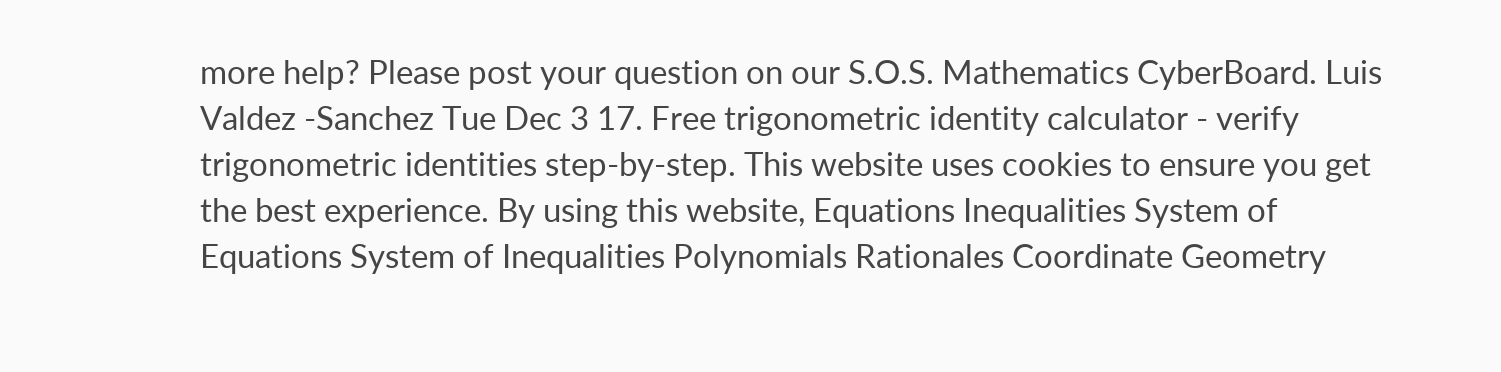more help? Please post your question on our S.O.S. Mathematics CyberBoard. Luis Valdez -Sanchez Tue Dec 3 17. Free trigonometric identity calculator - verify trigonometric identities step-by-step. This website uses cookies to ensure you get the best experience. By using this website, Equations Inequalities System of Equations System of Inequalities Polynomials Rationales Coordinate Geometry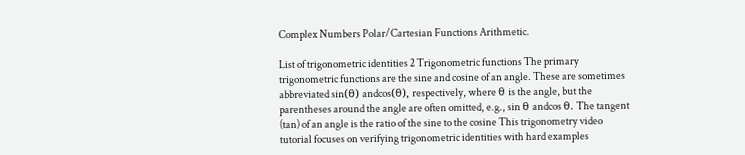Complex Numbers Polar/Cartesian Functions Arithmetic.

List of trigonometric identities 2 Trigonometric functions The primary trigonometric functions are the sine and cosine of an angle. These are sometimes abbreviated sin(θ) andcos(θ), respectively, where θ is the angle, but the parentheses around the angle are often omitted, e.g., sin θ andcos θ. The tangent (tan) of an angle is the ratio of the sine to the cosine This trigonometry video tutorial focuses on verifying trigonometric identities with hard examples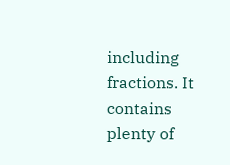including fractions. It contains plenty of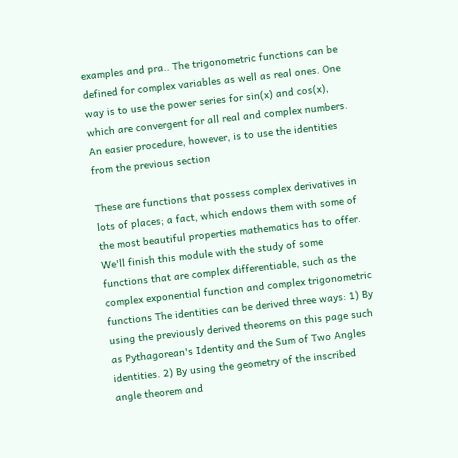examples and pra.. The trigonometric functions can be defined for complex variables as well as real ones. One way is to use the power series for sin(x) and cos(x), which are convergent for all real and complex numbers. An easier procedure, however, is to use the identities from the previous section

These are functions that possess complex derivatives in lots of places; a fact, which endows them with some of the most beautiful properties mathematics has to offer. We'll finish this module with the study of some functions that are complex differentiable, such as the complex exponential function and complex trigonometric functions The identities can be derived three ways: 1) By using the previously derived theorems on this page such as Pythagorean's Identity and the Sum of Two Angles identities. 2) By using the geometry of the inscribed angle theorem and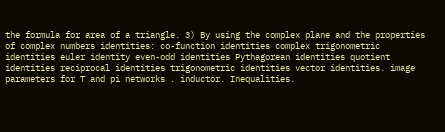the formula for area of a triangle. 3) By using the complex plane and the properties of complex numbers identities: co-function identities complex trigonometric identities euler identity even-odd identities Pythagorean identities quotient identities reciprocal identities trigonometric identities vector identities. image parameters for T and pi networks . inductor. Inequalities.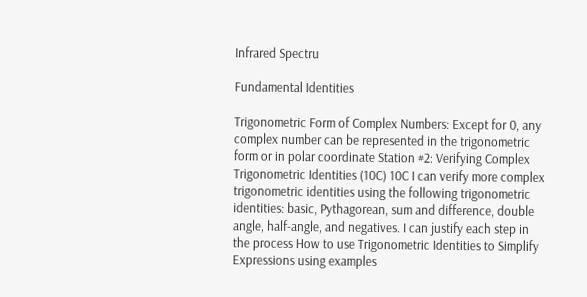Infrared Spectru

Fundamental Identities

Trigonometric Form of Complex Numbers: Except for 0, any complex number can be represented in the trigonometric form or in polar coordinate Station #2: Verifying Complex Trigonometric Identities (10C) 10C I can verify more complex trigonometric identities using the following trigonometric identities: basic, Pythagorean, sum and difference, double angle, half-angle, and negatives. I can justify each step in the process How to use Trigonometric Identities to Simplify Expressions using examples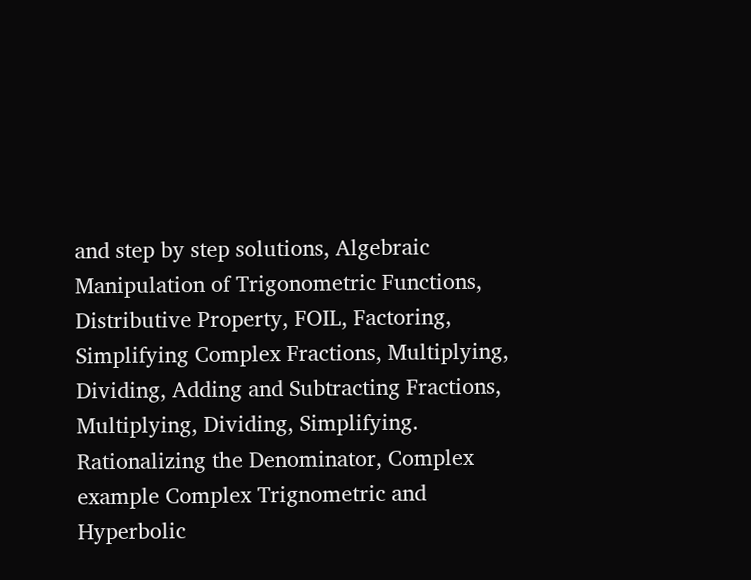and step by step solutions, Algebraic Manipulation of Trigonometric Functions, Distributive Property, FOIL, Factoring, Simplifying Complex Fractions, Multiplying, Dividing, Adding and Subtracting Fractions, Multiplying, Dividing, Simplifying. Rationalizing the Denominator, Complex example Complex Trignometric and Hyperbolic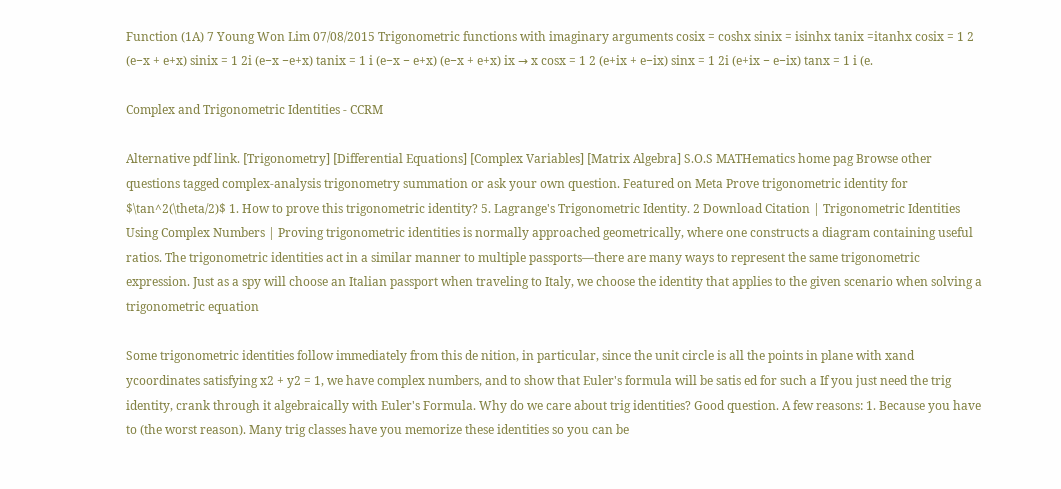Function (1A) 7 Young Won Lim 07/08/2015 Trigonometric functions with imaginary arguments cosix = coshx sinix = isinhx tanix =itanhx cosix = 1 2 (e−x + e+x) sinix = 1 2i (e−x −e+x) tanix = 1 i (e−x − e+x) (e−x + e+x) ix → x cosx = 1 2 (e+ix + e−ix) sinx = 1 2i (e+ix − e−ix) tanx = 1 i (e.

Complex and Trigonometric Identities - CCRM

Alternative pdf link. [Trigonometry] [Differential Equations] [Complex Variables] [Matrix Algebra] S.O.S MATHematics home pag Browse other questions tagged complex-analysis trigonometry summation or ask your own question. Featured on Meta Prove trigonometric identity for $\tan^2(\theta/2)$ 1. How to prove this trigonometric identity? 5. Lagrange's Trigonometric Identity. 2 Download Citation | Trigonometric Identities Using Complex Numbers | Proving trigonometric identities is normally approached geometrically, where one constructs a diagram containing useful ratios. The trigonometric identities act in a similar manner to multiple passports—there are many ways to represent the same trigonometric expression. Just as a spy will choose an Italian passport when traveling to Italy, we choose the identity that applies to the given scenario when solving a trigonometric equation

Some trigonometric identities follow immediately from this de nition, in particular, since the unit circle is all the points in plane with xand ycoordinates satisfying x2 + y2 = 1, we have complex numbers, and to show that Euler's formula will be satis ed for such a If you just need the trig identity, crank through it algebraically with Euler's Formula. Why do we care about trig identities? Good question. A few reasons: 1. Because you have to (the worst reason). Many trig classes have you memorize these identities so you can be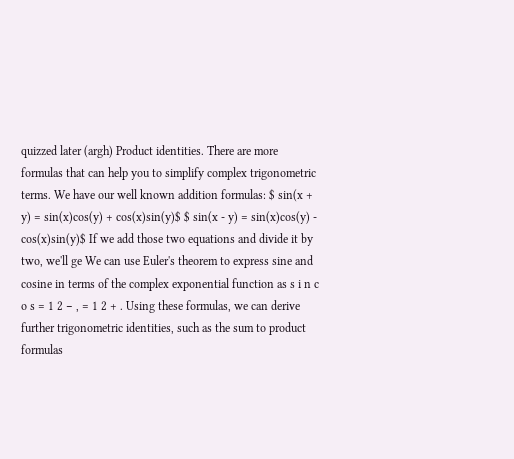quizzed later (argh) Product identities. There are more formulas that can help you to simplify complex trigonometric terms. We have our well known addition formulas: $ sin(x + y) = sin(x)cos(y) + cos(x)sin(y)$ $ sin(x - y) = sin(x)cos(y) - cos(x)sin(y)$ If we add those two equations and divide it by two, we'll ge We can use Euler's theorem to express sine and cosine in terms of the complex exponential function as s i n c o s = 1 2 − , = 1 2 + . Using these formulas, we can derive further trigonometric identities, such as the sum to product formulas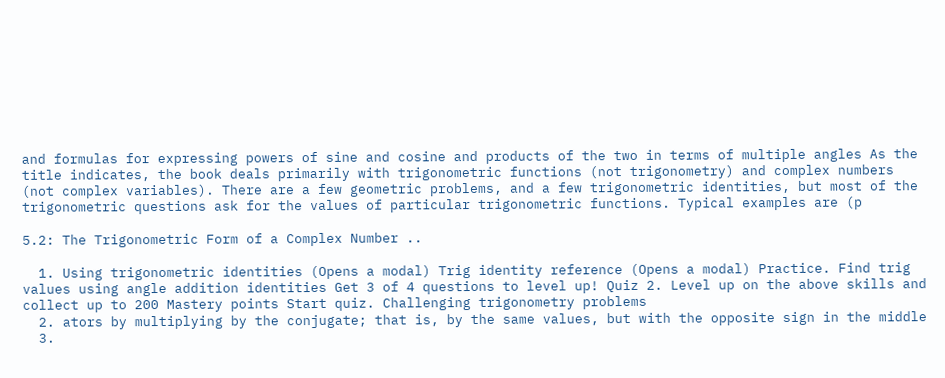and formulas for expressing powers of sine and cosine and products of the two in terms of multiple angles As the title indicates, the book deals primarily with trigonometric functions (not trigonometry) and complex numbers (not complex variables). There are a few geometric problems, and a few trigonometric identities, but most of the trigonometric questions ask for the values of particular trigonometric functions. Typical examples are (p

5.2: The Trigonometric Form of a Complex Number ..

  1. Using trigonometric identities (Opens a modal) Trig identity reference (Opens a modal) Practice. Find trig values using angle addition identities Get 3 of 4 questions to level up! Quiz 2. Level up on the above skills and collect up to 200 Mastery points Start quiz. Challenging trigonometry problems
  2. ators by multiplying by the conjugate; that is, by the same values, but with the opposite sign in the middle
  3.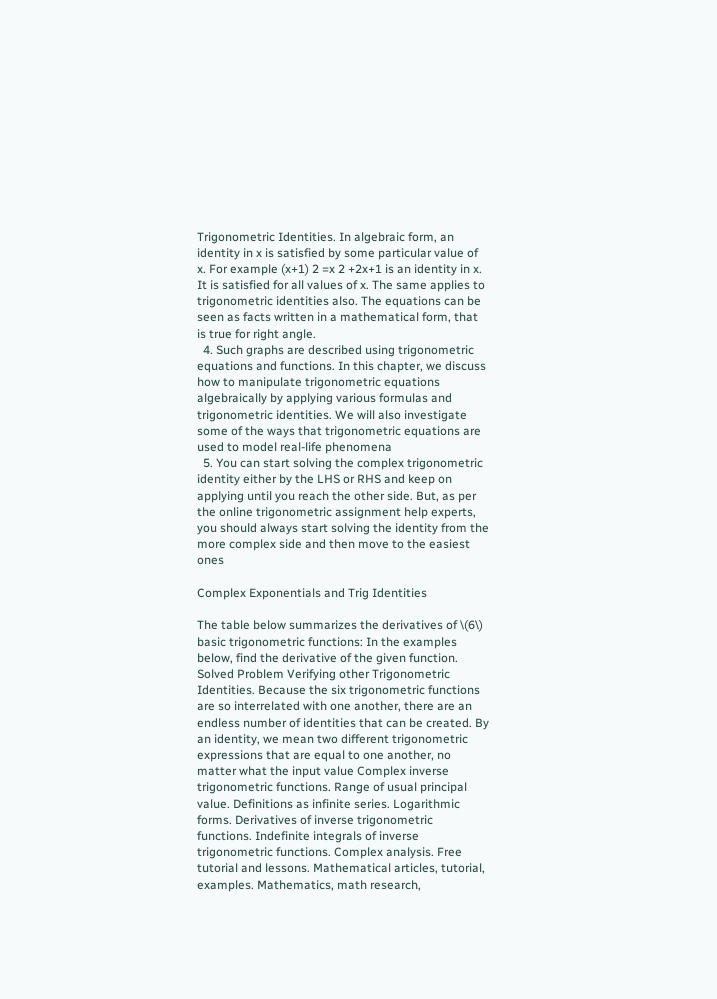Trigonometric Identities. In algebraic form, an identity in x is satisfied by some particular value of x. For example (x+1) 2 =x 2 +2x+1 is an identity in x. It is satisfied for all values of x. The same applies to trigonometric identities also. The equations can be seen as facts written in a mathematical form, that is true for right angle.
  4. Such graphs are described using trigonometric equations and functions. In this chapter, we discuss how to manipulate trigonometric equations algebraically by applying various formulas and trigonometric identities. We will also investigate some of the ways that trigonometric equations are used to model real-life phenomena
  5. You can start solving the complex trigonometric identity either by the LHS or RHS and keep on applying until you reach the other side. But, as per the online trigonometric assignment help experts, you should always start solving the identity from the more complex side and then move to the easiest ones

Complex Exponentials and Trig Identities

The table below summarizes the derivatives of \(6\) basic trigonometric functions: In the examples below, find the derivative of the given function. Solved Problem Verifying other Trigonometric Identities. Because the six trigonometric functions are so interrelated with one another, there are an endless number of identities that can be created. By an identity, we mean two different trigonometric expressions that are equal to one another, no matter what the input value Complex inverse trigonometric functions. Range of usual principal value. Definitions as infinite series. Logarithmic forms. Derivatives of inverse trigonometric functions. Indefinite integrals of inverse trigonometric functions. Complex analysis. Free tutorial and lessons. Mathematical articles, tutorial, examples. Mathematics, math research,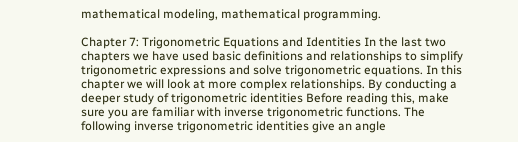mathematical modeling, mathematical programming.

Chapter 7: Trigonometric Equations and Identities In the last two chapters we have used basic definitions and relationships to simplify trigonometric expressions and solve trigonometric equations. In this chapter we will look at more complex relationships. By conducting a deeper study of trigonometric identities Before reading this, make sure you are familiar with inverse trigonometric functions. The following inverse trigonometric identities give an angle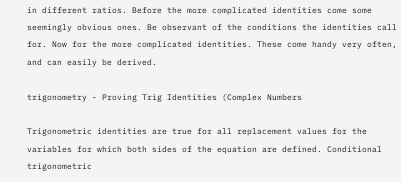in different ratios. Before the more complicated identities come some seemingly obvious ones. Be observant of the conditions the identities call for. Now for the more complicated identities. These come handy very often, and can easily be derived.

trigonometry - Proving Trig Identities (Complex Numbers

Trigonometric identities are true for all replacement values for the variables for which both sides of the equation are defined. Conditional trigonometric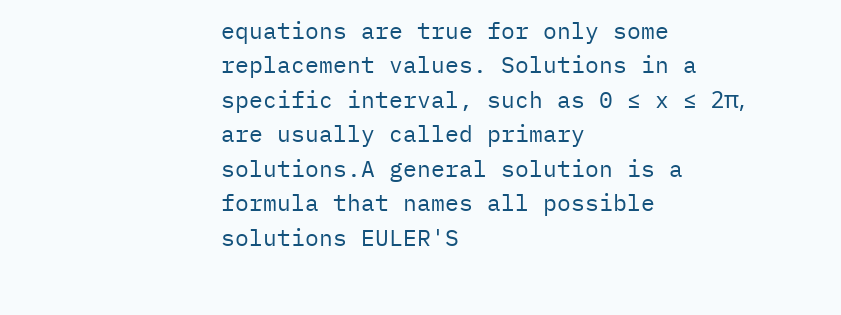equations are true for only some replacement values. Solutions in a specific interval, such as 0 ≤ x ≤ 2π, are usually called primary solutions.A general solution is a formula that names all possible solutions EULER'S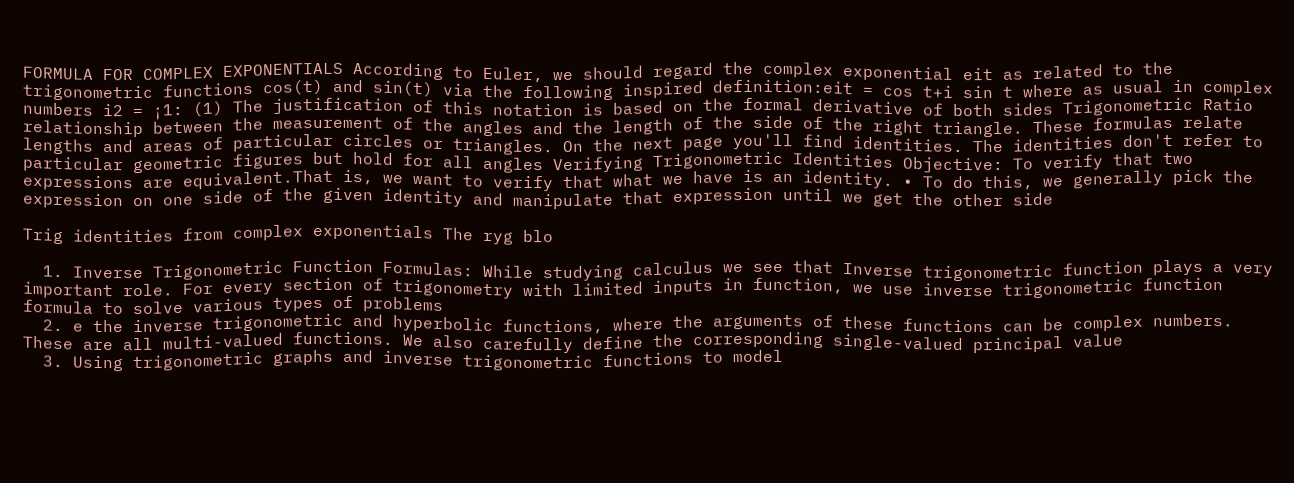FORMULA FOR COMPLEX EXPONENTIALS According to Euler, we should regard the complex exponential eit as related to the trigonometric functions cos(t) and sin(t) via the following inspired definition:eit = cos t+i sin t where as usual in complex numbers i2 = ¡1: (1) The justification of this notation is based on the formal derivative of both sides Trigonometric Ratio relationship between the measurement of the angles and the length of the side of the right triangle. These formulas relate lengths and areas of particular circles or triangles. On the next page you'll find identities. The identities don't refer to particular geometric figures but hold for all angles Verifying Trigonometric Identities Objective: To verify that two expressions are equivalent.That is, we want to verify that what we have is an identity. • To do this, we generally pick the expression on one side of the given identity and manipulate that expression until we get the other side

Trig identities from complex exponentials The ryg blo

  1. Inverse Trigonometric Function Formulas: While studying calculus we see that Inverse trigonometric function plays a very important role. For every section of trigonometry with limited inputs in function, we use inverse trigonometric function formula to solve various types of problems
  2. e the inverse trigonometric and hyperbolic functions, where the arguments of these functions can be complex numbers. These are all multi-valued functions. We also carefully define the corresponding single-valued principal value
  3. Using trigonometric graphs and inverse trigonometric functions to model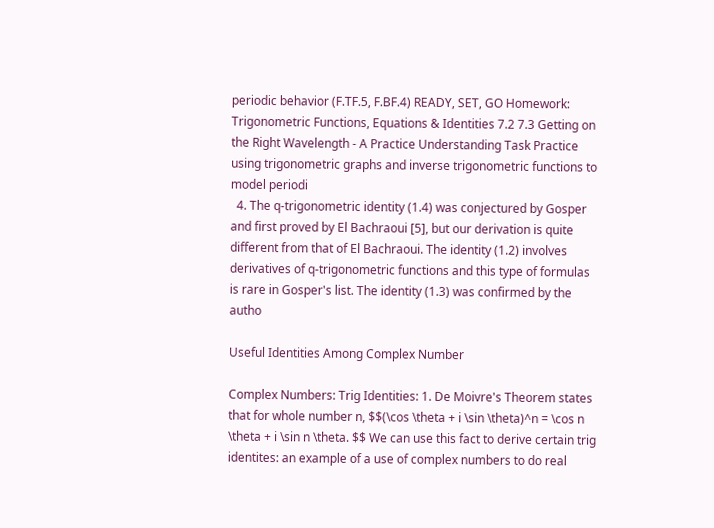periodic behavior (F.TF.5, F.BF.4) READY, SET, GO Homework: Trigonometric Functions, Equations & Identities 7.2 7.3 Getting on the Right Wavelength - A Practice Understanding Task Practice using trigonometric graphs and inverse trigonometric functions to model periodi
  4. The q-trigonometric identity (1.4) was conjectured by Gosper and first proved by El Bachraoui [5], but our derivation is quite different from that of El Bachraoui. The identity (1.2) involves derivatives of q-trigonometric functions and this type of formulas is rare in Gosper's list. The identity (1.3) was confirmed by the autho

Useful Identities Among Complex Number

Complex Numbers: Trig Identities: 1. De Moivre's Theorem states that for whole number n, $$(\cos \theta + i \sin \theta)^n = \cos n \theta + i \sin n \theta. $$ We can use this fact to derive certain trig identites: an example of a use of complex numbers to do real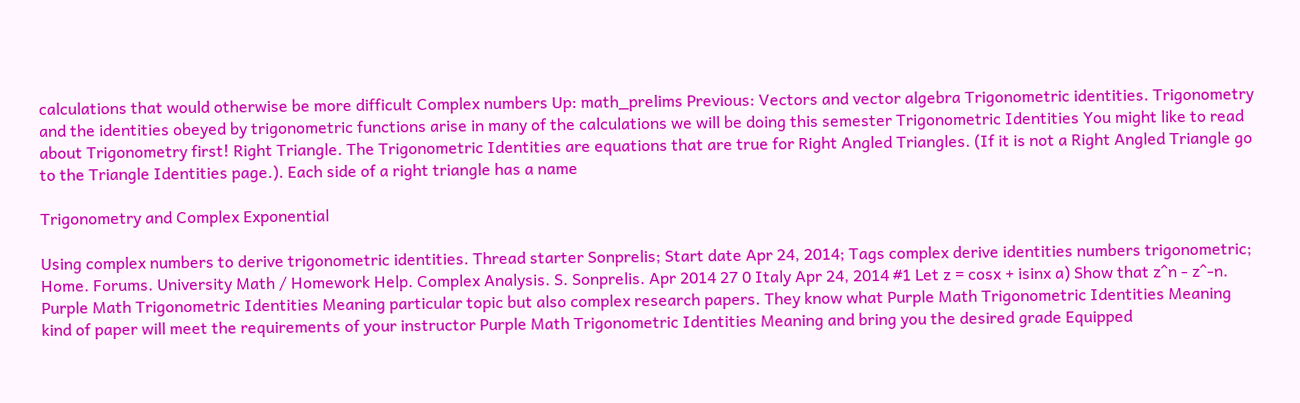calculations that would otherwise be more difficult Complex numbers Up: math_prelims Previous: Vectors and vector algebra Trigonometric identities. Trigonometry and the identities obeyed by trigonometric functions arise in many of the calculations we will be doing this semester Trigonometric Identities You might like to read about Trigonometry first! Right Triangle. The Trigonometric Identities are equations that are true for Right Angled Triangles. (If it is not a Right Angled Triangle go to the Triangle Identities page.). Each side of a right triangle has a name

Trigonometry and Complex Exponential

Using complex numbers to derive trigonometric identities. Thread starter Sonprelis; Start date Apr 24, 2014; Tags complex derive identities numbers trigonometric; Home. Forums. University Math / Homework Help. Complex Analysis. S. Sonprelis. Apr 2014 27 0 Italy Apr 24, 2014 #1 Let z = cosx + isinx a) Show that z^n - z^-n. Purple Math Trigonometric Identities Meaning particular topic but also complex research papers. They know what Purple Math Trigonometric Identities Meaning kind of paper will meet the requirements of your instructor Purple Math Trigonometric Identities Meaning and bring you the desired grade Equipped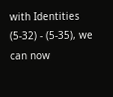with Identities (5-32) - (5-35), we can now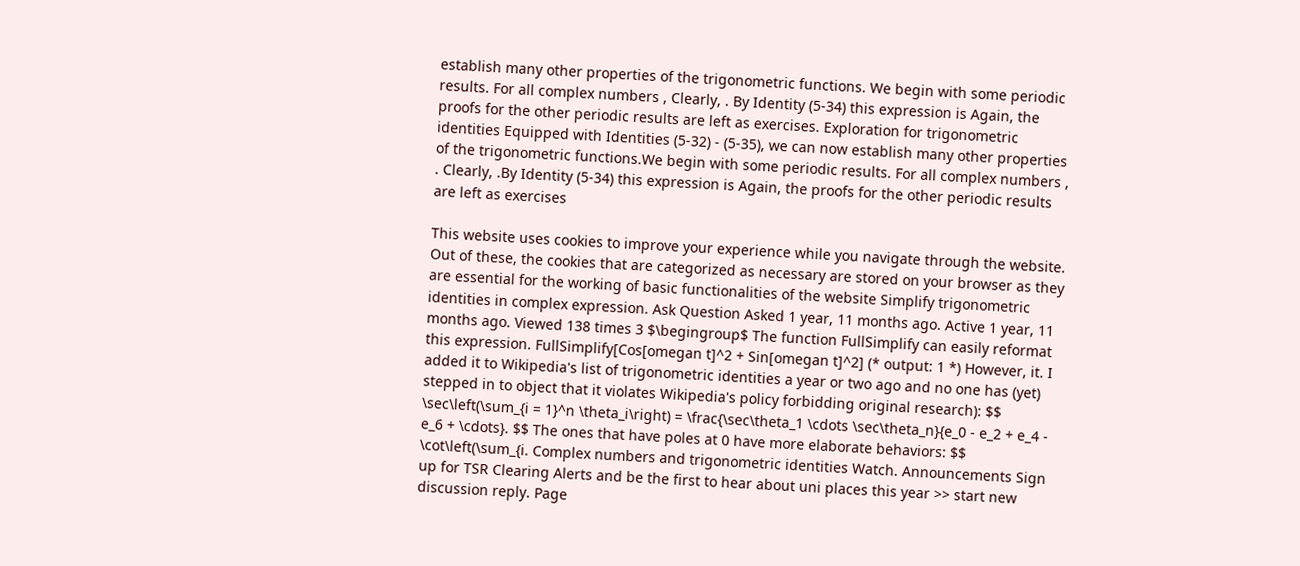establish many other properties of the trigonometric functions. We begin with some periodic results. For all complex numbers , Clearly, . By Identity (5-34) this expression is Again, the proofs for the other periodic results are left as exercises. Exploration for trigonometric identities Equipped with Identities (5-32) - (5-35), we can now establish many other properties of the trigonometric functions.We begin with some periodic results. For all complex numbers , . Clearly, .By Identity (5-34) this expression is Again, the proofs for the other periodic results are left as exercises

This website uses cookies to improve your experience while you navigate through the website. Out of these, the cookies that are categorized as necessary are stored on your browser as they are essential for the working of basic functionalities of the website Simplify trigonometric identities in complex expression. Ask Question Asked 1 year, 11 months ago. Active 1 year, 11 months ago. Viewed 138 times 3 $\begingroup$ The function FullSimplify can easily reformat this expression. FullSimplify[Cos[omegan t]^2 + Sin[omegan t]^2] (* output: 1 *) However, it. I added it to Wikipedia's list of trigonometric identities a year or two ago and no one has (yet) stepped in to object that it violates Wikipedia's policy forbidding original research): $$ \sec\left(\sum_{i = 1}^n \theta_i\right) = \frac{\sec\theta_1 \cdots \sec\theta_n}{e_0 - e_2 + e_4 - e_6 + \cdots}. $$ The ones that have poles at 0 have more elaborate behaviors: $$ \cot\left(\sum_{i. Complex numbers and trigonometric identities Watch. Announcements Sign up for TSR Clearing Alerts and be the first to hear about uni places this year >> start new discussion reply. Page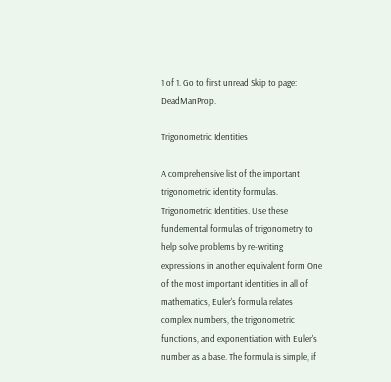1 of 1. Go to first unread Skip to page: DeadManProp.

Trigonometric Identities

A comprehensive list of the important trigonometric identity formulas. Trigonometric Identities. Use these fundemental formulas of trigonometry to help solve problems by re-writing expressions in another equivalent form One of the most important identities in all of mathematics, Euler's formula relates complex numbers, the trigonometric functions, and exponentiation with Euler's number as a base. The formula is simple, if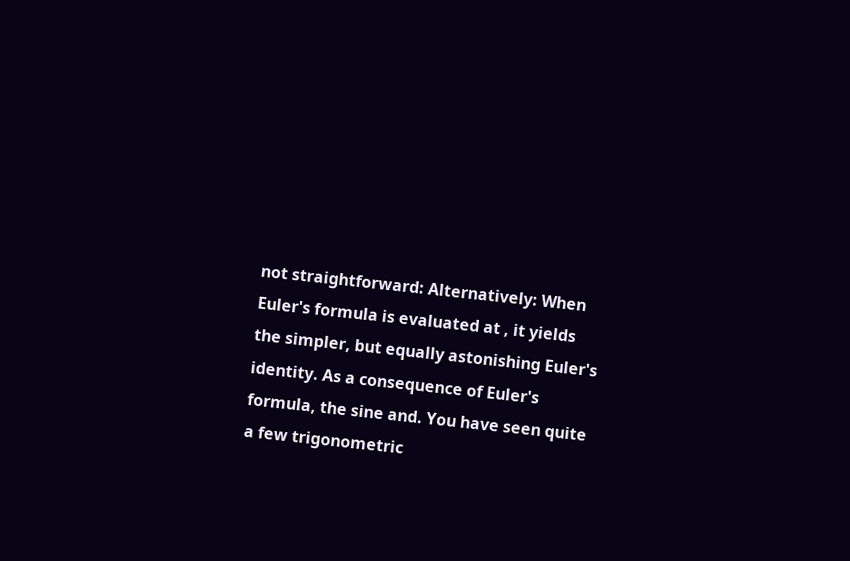not straightforward: Alternatively: When Euler's formula is evaluated at , it yields the simpler, but equally astonishing Euler's identity. As a consequence of Euler's formula, the sine and. You have seen quite a few trigonometric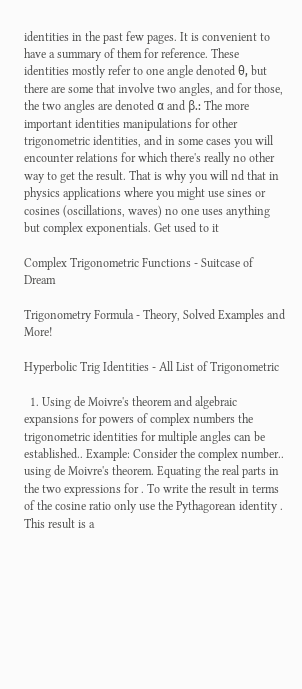identities in the past few pages. It is convenient to have a summary of them for reference. These identities mostly refer to one angle denoted θ, but there are some that involve two angles, and for those, the two angles are denoted α and β.: The more important identities manipulations for other trigonometric identities, and in some cases you will encounter relations for which there's really no other way to get the result. That is why you will nd that in physics applications where you might use sines or cosines (oscillations, waves) no one uses anything but complex exponentials. Get used to it

Complex Trigonometric Functions - Suitcase of Dream

Trigonometry Formula - Theory, Solved Examples and More!

Hyperbolic Trig Identities - All List of Trigonometric

  1. Using de Moivre's theorem and algebraic expansions for powers of complex numbers the trigonometric identities for multiple angles can be established.. Example: Consider the complex number.. using de Moivre's theorem. Equating the real parts in the two expressions for . To write the result in terms of the cosine ratio only use the Pythagorean identity . This result is a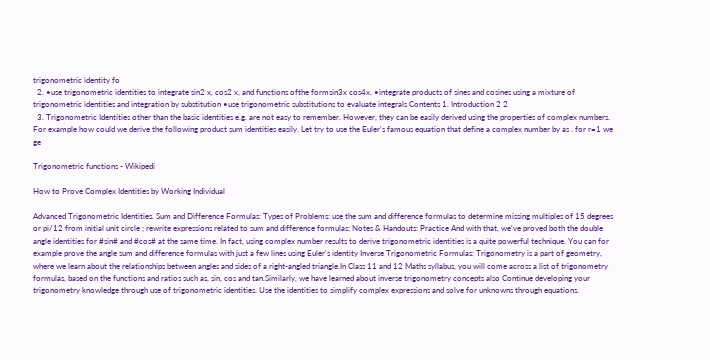trigonometric identity fo
  2. •use trigonometric identities to integrate sin2 x, cos2 x, and functions ofthe formsin3x cos4x. •integrate products of sines and cosines using a mixture of trigonometric identities and integration by substitution •use trigonometric substitutions to evaluate integrals Contents 1. Introduction 2 2
  3. Trigonometric Identities other than the basic identities e.g. are not easy to remember. However, they can be easily derived using the properties of complex numbers. For example how could we derive the following product sum identities easily. Let try to use the Euler's famous equation that define a complex number by as . for r=1 we ge

Trigonometric functions - Wikipedi

How to Prove Complex Identities by Working Individual

Advanced Trigonometric Identities. Sum and Difference Formulas: Types of Problems: use the sum and difference formulas to determine missing multiples of 15 degrees or pi/12 from initial unit circle ; rewrite expressions related to sum and difference formulas; Notes & Handouts: Practice And with that, we've proved both the double angle identities for #sin# and #cos# at the same time. In fact, using complex number results to derive trigonometric identities is a quite powerful technique. You can for example prove the angle sum and difference formulas with just a few lines using Euler's identity Inverse Trigonometric Formulas: Trigonometry is a part of geometry, where we learn about the relationships between angles and sides of a right-angled triangle.In Class 11 and 12 Maths syllabus, you will come across a list of trigonometry formulas, based on the functions and ratios such as, sin, cos and tan.Similarly, we have learned about inverse trigonometry concepts also Continue developing your trigonometry knowledge through use of trigonometric identities. Use the identities to simplify complex expressions and solve for unknowns through equations.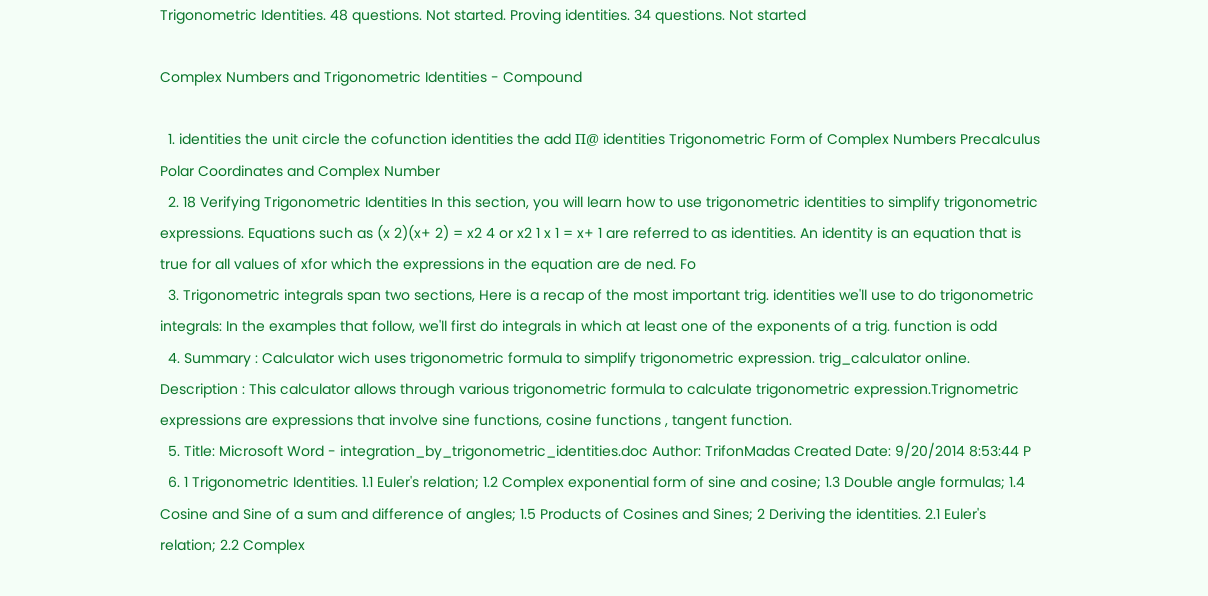Trigonometric Identities. 48 questions. Not started. Proving identities. 34 questions. Not started

Complex Numbers and Trigonometric Identities - Compound

  1. identities the unit circle the cofunction identities the add Π@ identities Trigonometric Form of Complex Numbers Precalculus Polar Coordinates and Complex Number
  2. 18 Verifying Trigonometric Identities In this section, you will learn how to use trigonometric identities to simplify trigonometric expressions. Equations such as (x 2)(x+ 2) = x2 4 or x2 1 x 1 = x+ 1 are referred to as identities. An identity is an equation that is true for all values of xfor which the expressions in the equation are de ned. Fo
  3. Trigonometric integrals span two sections, Here is a recap of the most important trig. identities we'll use to do trigonometric integrals: In the examples that follow, we'll first do integrals in which at least one of the exponents of a trig. function is odd
  4. Summary : Calculator wich uses trigonometric formula to simplify trigonometric expression. trig_calculator online. Description : This calculator allows through various trigonometric formula to calculate trigonometric expression.Trignometric expressions are expressions that involve sine functions, cosine functions , tangent function.
  5. Title: Microsoft Word - integration_by_trigonometric_identities.doc Author: TrifonMadas Created Date: 9/20/2014 8:53:44 P
  6. 1 Trigonometric Identities. 1.1 Euler's relation; 1.2 Complex exponential form of sine and cosine; 1.3 Double angle formulas; 1.4 Cosine and Sine of a sum and difference of angles; 1.5 Products of Cosines and Sines; 2 Deriving the identities. 2.1 Euler's relation; 2.2 Complex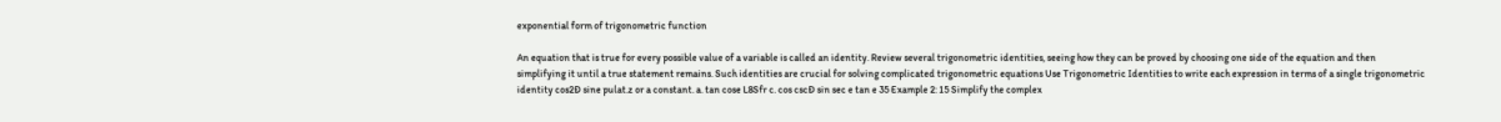exponential form of trigonometric function

An equation that is true for every possible value of a variable is called an identity. Review several trigonometric identities, seeing how they can be proved by choosing one side of the equation and then simplifying it until a true statement remains. Such identities are crucial for solving complicated trigonometric equations Use Trigonometric Identities to write each expression in terms of a single trigonometric identity cos2Ð sine pulat.z or a constant. a. tan cose L8Sfr c. cos cscÐ sin sec e tan e 35 Example 2: 15 Simplify the complex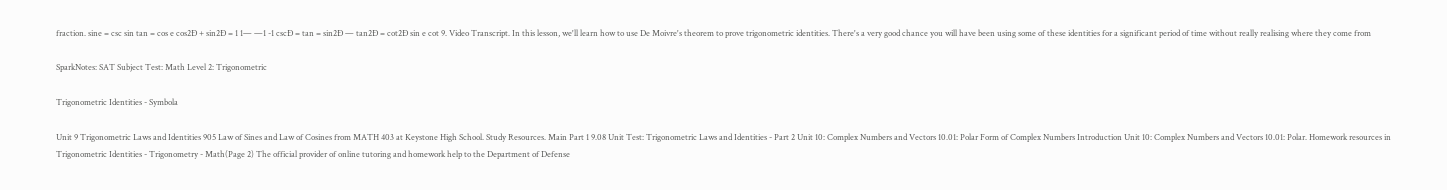fraction. sine = csc sin tan = cos e cos2Ð + sin2Ð = 1 1— —1 -1 cscÐ = tan = sin2Ð — tan2Ð = cot2Ð sin e cot 9. Video Transcript. In this lesson, we'll learn how to use De Moivre's theorem to prove trigonometric identities. There's a very good chance you will have been using some of these identities for a significant period of time without really realising where they come from

SparkNotes: SAT Subject Test: Math Level 2: Trigonometric

Trigonometric Identities - Symbola

Unit 9 Trigonometric Laws and Identities 905 Law of Sines and Law of Cosines from MATH 403 at Keystone High School. Study Resources. Main Part 1 9.08 Unit Test: Trigonometric Laws and Identities - Part 2 Unit 10: Complex Numbers and Vectors 10.01: Polar Form of Complex Numbers Introduction Unit 10: Complex Numbers and Vectors 10.01: Polar. Homework resources in Trigonometric Identities - Trigonometry - Math(Page 2) The official provider of online tutoring and homework help to the Department of Defense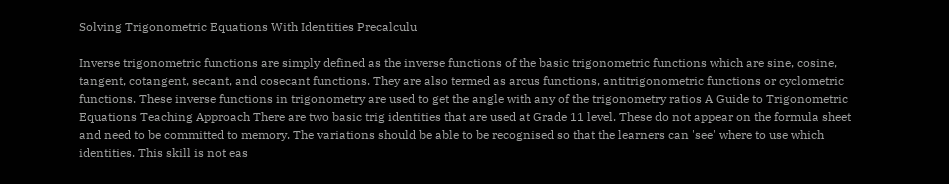Solving Trigonometric Equations With Identities Precalculu

Inverse trigonometric functions are simply defined as the inverse functions of the basic trigonometric functions which are sine, cosine, tangent, cotangent, secant, and cosecant functions. They are also termed as arcus functions, antitrigonometric functions or cyclometric functions. These inverse functions in trigonometry are used to get the angle with any of the trigonometry ratios A Guide to Trigonometric Equations Teaching Approach There are two basic trig identities that are used at Grade 11 level. These do not appear on the formula sheet and need to be committed to memory. The variations should be able to be recognised so that the learners can 'see' where to use which identities. This skill is not eas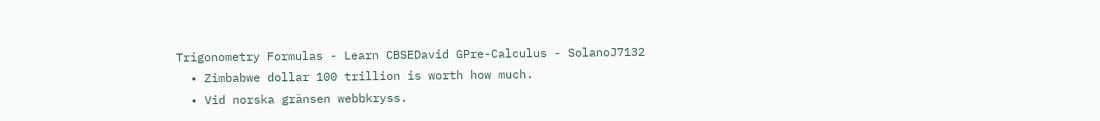Trigonometry Formulas - Learn CBSEDavid GPre-Calculus - SolanoJ7132
  • Zimbabwe dollar 100 trillion is worth how much.
  • Vid norska gränsen webbkryss.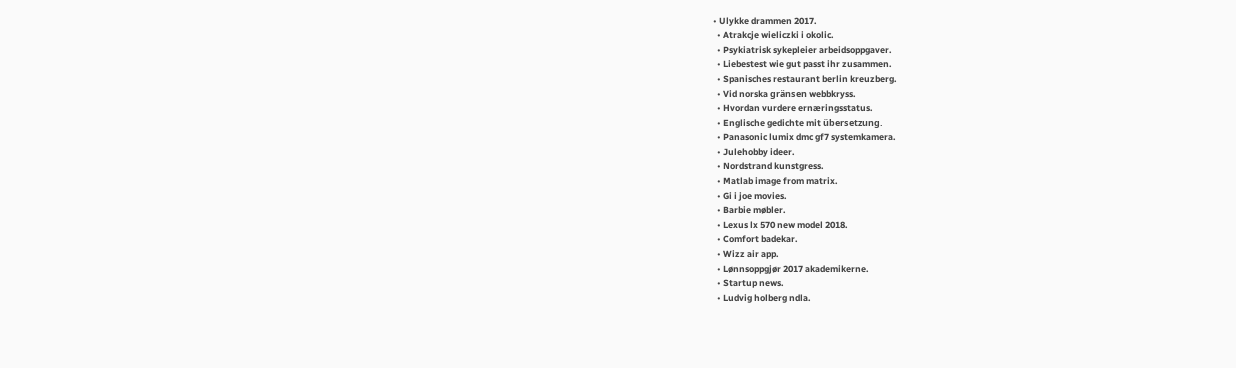• Ulykke drammen 2017.
  • Atrakcje wieliczki i okolic.
  • Psykiatrisk sykepleier arbeidsoppgaver.
  • Liebestest wie gut passt ihr zusammen.
  • Spanisches restaurant berlin kreuzberg.
  • Vid norska gränsen webbkryss.
  • Hvordan vurdere ernæringsstatus.
  • Englische gedichte mit übersetzung.
  • Panasonic lumix dmc gf7 systemkamera.
  • Julehobby ideer.
  • Nordstrand kunstgress.
  • Matlab image from matrix.
  • Gi i joe movies.
  • Barbie møbler.
  • Lexus lx 570 new model 2018.
  • Comfort badekar.
  • Wizz air app.
  • Lønnsoppgjør 2017 akademikerne.
  • Startup news.
  • Ludvig holberg ndla.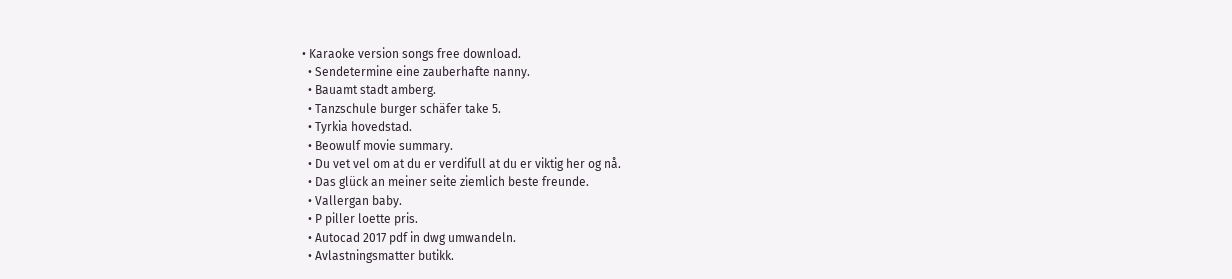• Karaoke version songs free download.
  • Sendetermine eine zauberhafte nanny.
  • Bauamt stadt amberg.
  • Tanzschule burger schäfer take 5.
  • Tyrkia hovedstad.
  • Beowulf movie summary.
  • Du vet vel om at du er verdifull at du er viktig her og nå.
  • Das glück an meiner seite ziemlich beste freunde.
  • Vallergan baby.
  • P piller loette pris.
  • Autocad 2017 pdf in dwg umwandeln.
  • Avlastningsmatter butikk.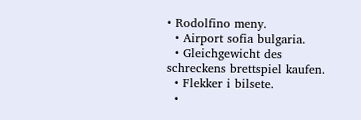• Rodolfino meny.
  • Airport sofia bulgaria.
  • Gleichgewicht des schreckens brettspiel kaufen.
  • Flekker i bilsete.
  •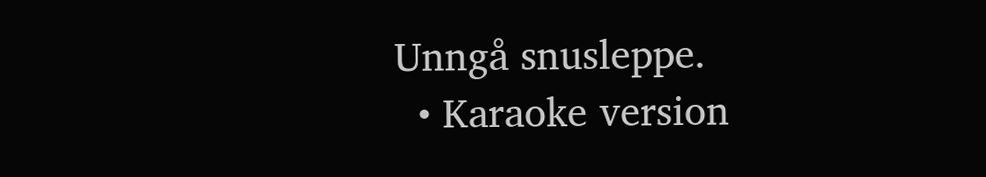Unngå snusleppe.
  • Karaoke version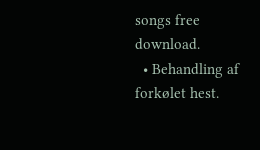songs free download.
  • Behandling af forkølet hest.